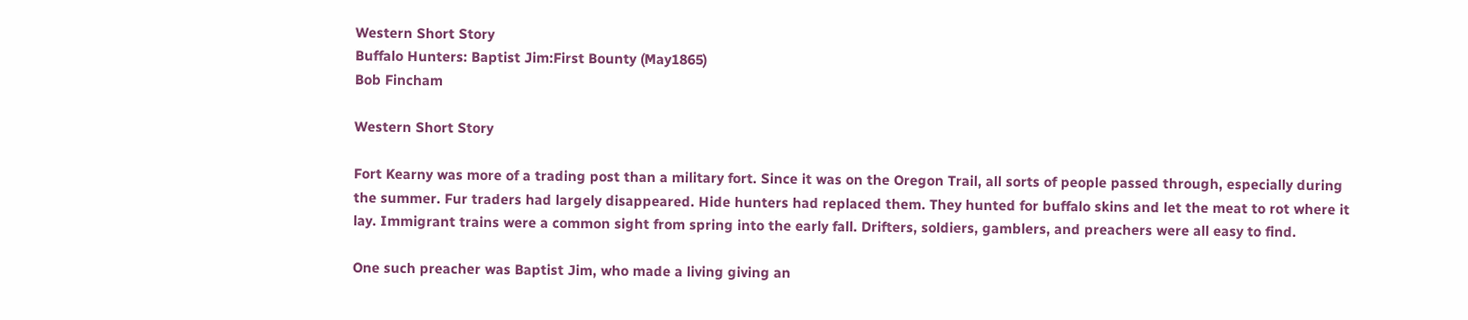Western Short Story
Buffalo Hunters: Baptist Jim:First Bounty (May1865)
Bob Fincham

Western Short Story

Fort Kearny was more of a trading post than a military fort. Since it was on the Oregon Trail, all sorts of people passed through, especially during the summer. Fur traders had largely disappeared. Hide hunters had replaced them. They hunted for buffalo skins and let the meat to rot where it lay. Immigrant trains were a common sight from spring into the early fall. Drifters, soldiers, gamblers, and preachers were all easy to find.

One such preacher was Baptist Jim, who made a living giving an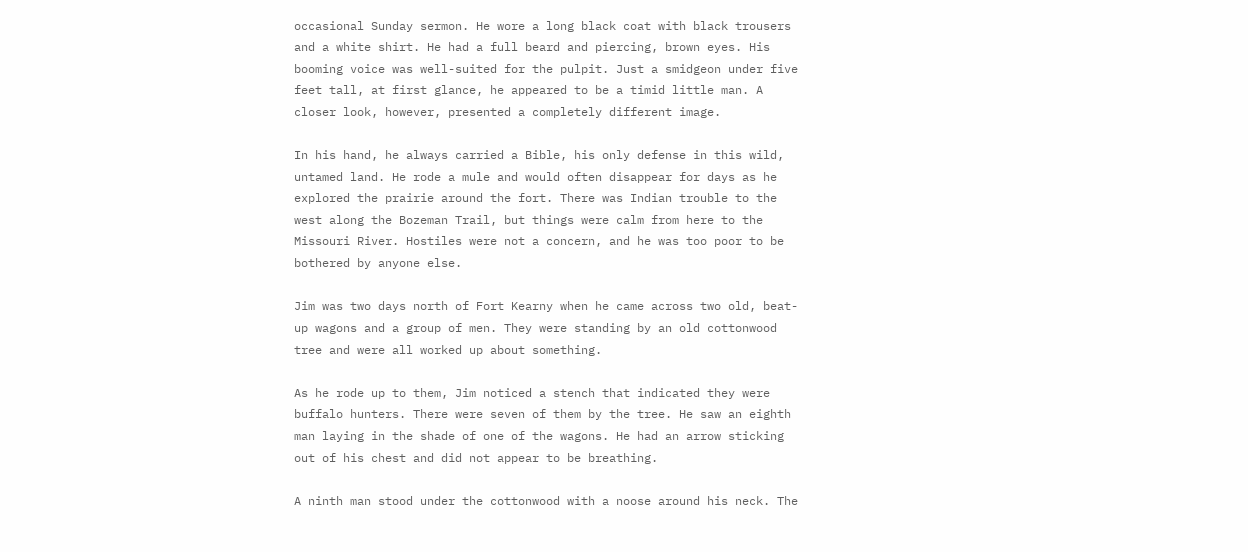occasional Sunday sermon. He wore a long black coat with black trousers and a white shirt. He had a full beard and piercing, brown eyes. His booming voice was well-suited for the pulpit. Just a smidgeon under five feet tall, at first glance, he appeared to be a timid little man. A closer look, however, presented a completely different image.

In his hand, he always carried a Bible, his only defense in this wild, untamed land. He rode a mule and would often disappear for days as he explored the prairie around the fort. There was Indian trouble to the west along the Bozeman Trail, but things were calm from here to the Missouri River. Hostiles were not a concern, and he was too poor to be bothered by anyone else.

Jim was two days north of Fort Kearny when he came across two old, beat-up wagons and a group of men. They were standing by an old cottonwood tree and were all worked up about something.

As he rode up to them, Jim noticed a stench that indicated they were buffalo hunters. There were seven of them by the tree. He saw an eighth man laying in the shade of one of the wagons. He had an arrow sticking out of his chest and did not appear to be breathing.

A ninth man stood under the cottonwood with a noose around his neck. The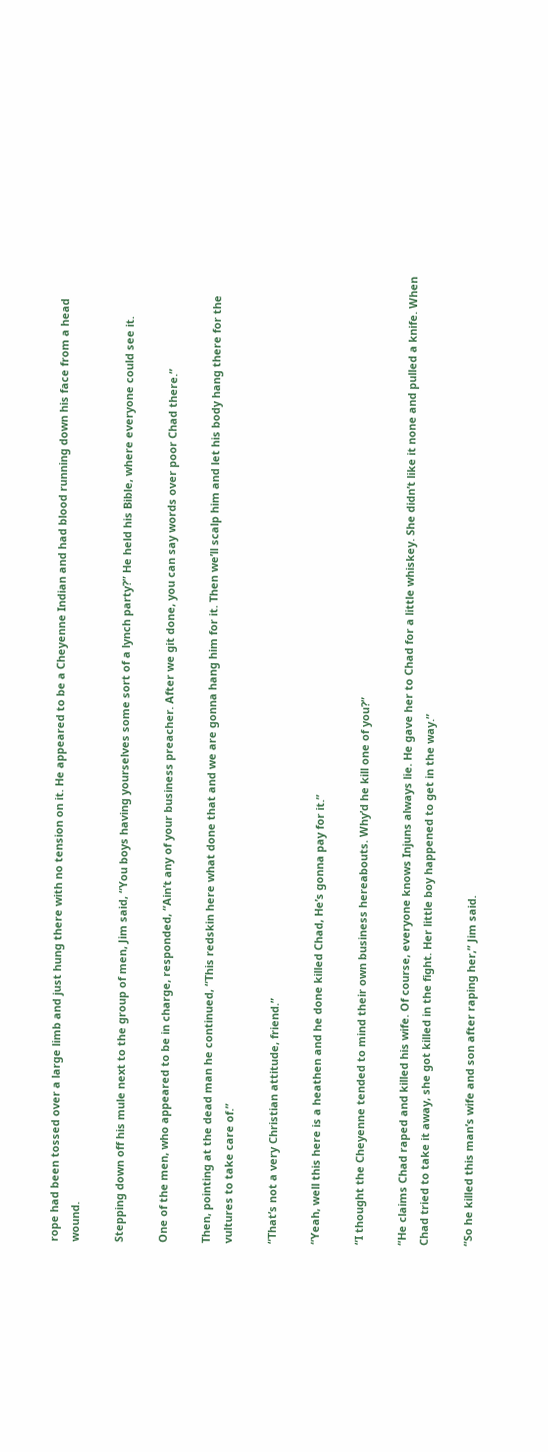rope had been tossed over a large limb and just hung there with no tension on it. He appeared to be a Cheyenne Indian and had blood running down his face from a head wound.

Stepping down off his mule next to the group of men, Jim said, “You boys having yourselves some sort of a lynch party?” He held his Bible, where everyone could see it.

One of the men, who appeared to be in charge, responded, “Ain’t any of your business preacher. After we git done, you can say words over poor Chad there.”

Then, pointing at the dead man he continued, “This redskin here what done that and we are gonna hang him for it. Then we’ll scalp him and let his body hang there for the vultures to take care of.”

“That’s not a very Christian attitude, friend.”

“Yeah, well this here is a heathen and he done killed Chad, He’s gonna pay for it.”

“I thought the Cheyenne tended to mind their own business hereabouts. Why’d he kill one of you?”

“He claims Chad raped and killed his wife. Of course, everyone knows Injuns always lie. He gave her to Chad for a little whiskey. She didn’t like it none and pulled a knife. When Chad tried to take it away, she got killed in the fight. Her little boy happened to get in the way.”

“So he killed this man’s wife and son after raping her,” Jim said.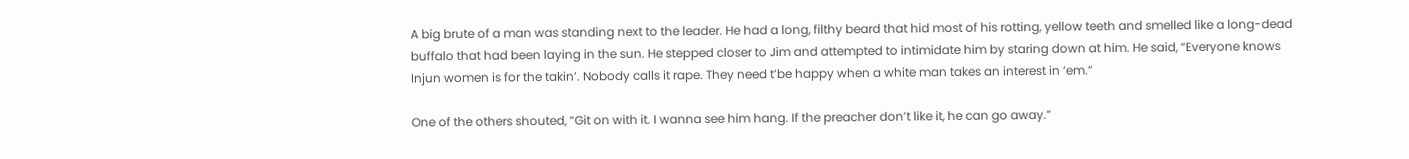A big brute of a man was standing next to the leader. He had a long, filthy beard that hid most of his rotting, yellow teeth and smelled like a long-dead buffalo that had been laying in the sun. He stepped closer to Jim and attempted to intimidate him by staring down at him. He said, “Everyone knows Injun women is for the takin’. Nobody calls it rape. They need t’be happy when a white man takes an interest in ‘em.”

One of the others shouted, “Git on with it. I wanna see him hang. If the preacher don’t like it, he can go away.”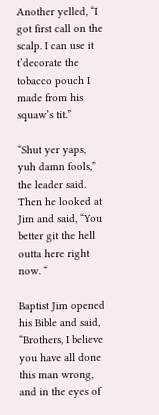Another yelled, “I got first call on the scalp. I can use it t’decorate the tobacco pouch I made from his squaw’s tit.”

“Shut yer yaps, yuh damn fools,” the leader said. Then he looked at Jim and said, “You better git the hell outta here right now. “

Baptist Jim opened his Bible and said, “Brothers, I believe you have all done this man wrong, and in the eyes of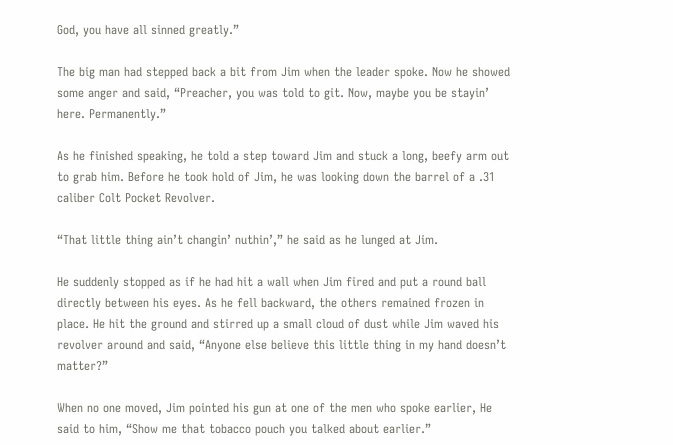God, you have all sinned greatly.”

The big man had stepped back a bit from Jim when the leader spoke. Now he showed some anger and said, “Preacher, you was told to git. Now, maybe you be stayin’ here. Permanently.”

As he finished speaking, he told a step toward Jim and stuck a long, beefy arm out to grab him. Before he took hold of Jim, he was looking down the barrel of a .31 caliber Colt Pocket Revolver.

“That little thing ain’t changin’ nuthin’,” he said as he lunged at Jim.

He suddenly stopped as if he had hit a wall when Jim fired and put a round ball directly between his eyes. As he fell backward, the others remained frozen in place. He hit the ground and stirred up a small cloud of dust while Jim waved his revolver around and said, “Anyone else believe this little thing in my hand doesn’t matter?”

When no one moved, Jim pointed his gun at one of the men who spoke earlier, He said to him, “Show me that tobacco pouch you talked about earlier.”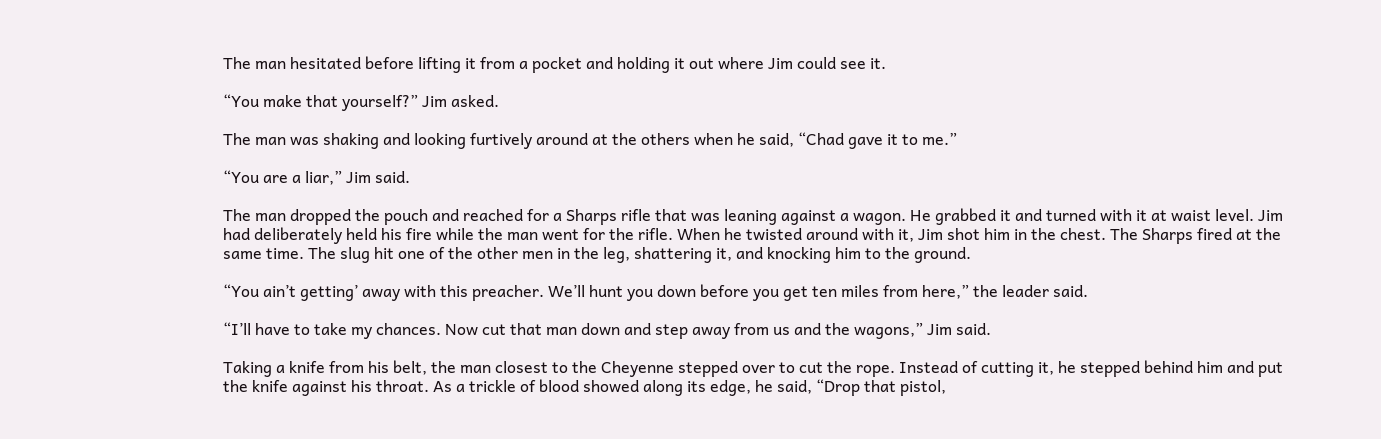The man hesitated before lifting it from a pocket and holding it out where Jim could see it.

“You make that yourself?” Jim asked.

The man was shaking and looking furtively around at the others when he said, “Chad gave it to me.”

“You are a liar,” Jim said.

The man dropped the pouch and reached for a Sharps rifle that was leaning against a wagon. He grabbed it and turned with it at waist level. Jim had deliberately held his fire while the man went for the rifle. When he twisted around with it, Jim shot him in the chest. The Sharps fired at the same time. The slug hit one of the other men in the leg, shattering it, and knocking him to the ground.

“You ain’t getting’ away with this preacher. We’ll hunt you down before you get ten miles from here,” the leader said.

“I’ll have to take my chances. Now cut that man down and step away from us and the wagons,” Jim said.

Taking a knife from his belt, the man closest to the Cheyenne stepped over to cut the rope. Instead of cutting it, he stepped behind him and put the knife against his throat. As a trickle of blood showed along its edge, he said, “Drop that pistol,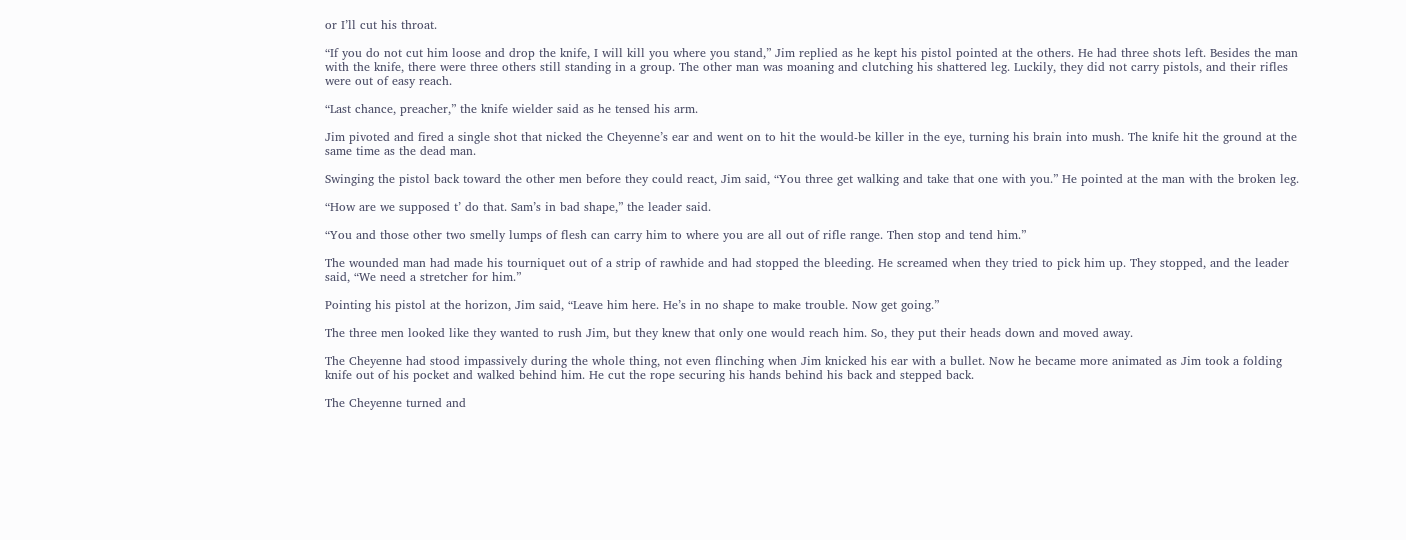or I’ll cut his throat.

“If you do not cut him loose and drop the knife, I will kill you where you stand,” Jim replied as he kept his pistol pointed at the others. He had three shots left. Besides the man with the knife, there were three others still standing in a group. The other man was moaning and clutching his shattered leg. Luckily, they did not carry pistols, and their rifles were out of easy reach.

“Last chance, preacher,” the knife wielder said as he tensed his arm.

Jim pivoted and fired a single shot that nicked the Cheyenne’s ear and went on to hit the would-be killer in the eye, turning his brain into mush. The knife hit the ground at the same time as the dead man.

Swinging the pistol back toward the other men before they could react, Jim said, “You three get walking and take that one with you.” He pointed at the man with the broken leg.

“How are we supposed t’ do that. Sam’s in bad shape,” the leader said.

“You and those other two smelly lumps of flesh can carry him to where you are all out of rifle range. Then stop and tend him.”

The wounded man had made his tourniquet out of a strip of rawhide and had stopped the bleeding. He screamed when they tried to pick him up. They stopped, and the leader said, “We need a stretcher for him.”

Pointing his pistol at the horizon, Jim said, “Leave him here. He’s in no shape to make trouble. Now get going.”

The three men looked like they wanted to rush Jim, but they knew that only one would reach him. So, they put their heads down and moved away.

The Cheyenne had stood impassively during the whole thing, not even flinching when Jim knicked his ear with a bullet. Now he became more animated as Jim took a folding knife out of his pocket and walked behind him. He cut the rope securing his hands behind his back and stepped back.

The Cheyenne turned and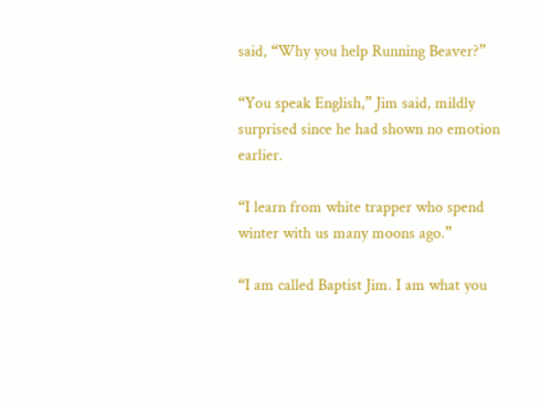said, “Why you help Running Beaver?”

“You speak English,” Jim said, mildly surprised since he had shown no emotion earlier.

“I learn from white trapper who spend winter with us many moons ago.”

“I am called Baptist Jim. I am what you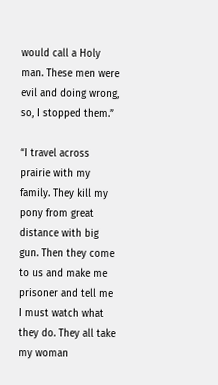would call a Holy man. These men were evil and doing wrong, so, I stopped them.”

“I travel across prairie with my family. They kill my pony from great distance with big gun. Then they come to us and make me prisoner and tell me I must watch what they do. They all take my woman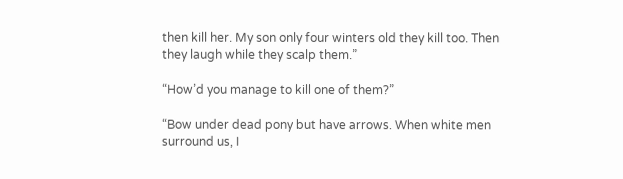then kill her. My son only four winters old they kill too. Then they laugh while they scalp them.”

“How’d you manage to kill one of them?”

“Bow under dead pony but have arrows. When white men surround us, I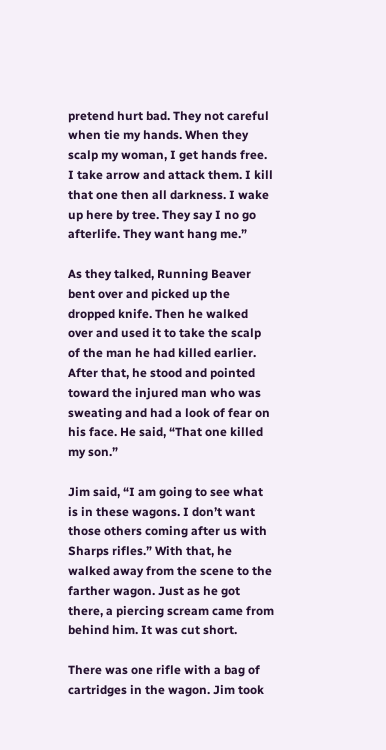pretend hurt bad. They not careful when tie my hands. When they scalp my woman, I get hands free. I take arrow and attack them. I kill that one then all darkness. I wake up here by tree. They say I no go afterlife. They want hang me.”

As they talked, Running Beaver bent over and picked up the dropped knife. Then he walked over and used it to take the scalp of the man he had killed earlier. After that, he stood and pointed toward the injured man who was sweating and had a look of fear on his face. He said, “That one killed my son.”

Jim said, “I am going to see what is in these wagons. I don’t want those others coming after us with Sharps rifles.” With that, he walked away from the scene to the farther wagon. Just as he got there, a piercing scream came from behind him. It was cut short.

There was one rifle with a bag of cartridges in the wagon. Jim took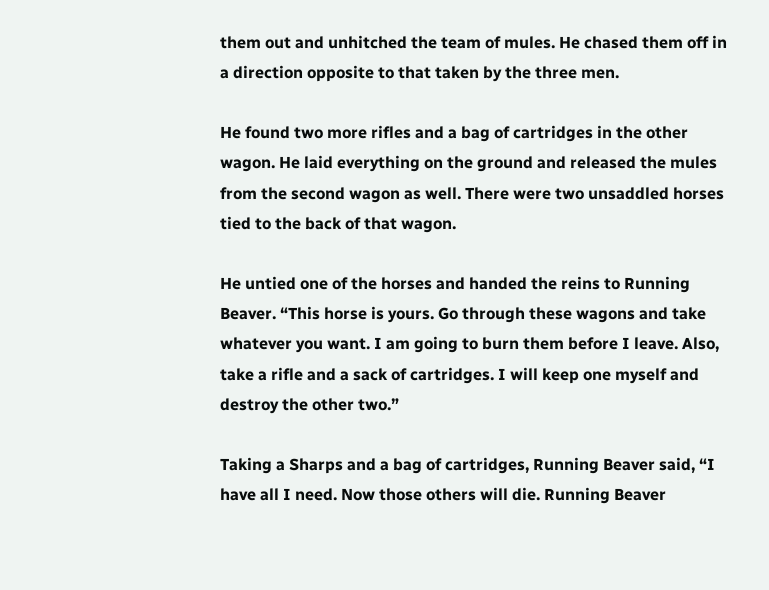them out and unhitched the team of mules. He chased them off in a direction opposite to that taken by the three men.

He found two more rifles and a bag of cartridges in the other wagon. He laid everything on the ground and released the mules from the second wagon as well. There were two unsaddled horses tied to the back of that wagon.

He untied one of the horses and handed the reins to Running Beaver. “This horse is yours. Go through these wagons and take whatever you want. I am going to burn them before I leave. Also, take a rifle and a sack of cartridges. I will keep one myself and destroy the other two.”

Taking a Sharps and a bag of cartridges, Running Beaver said, “I have all I need. Now those others will die. Running Beaver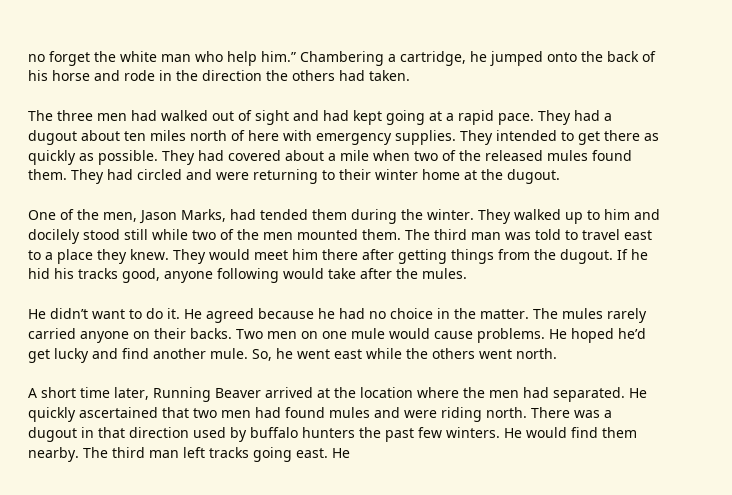no forget the white man who help him.” Chambering a cartridge, he jumped onto the back of his horse and rode in the direction the others had taken.

The three men had walked out of sight and had kept going at a rapid pace. They had a dugout about ten miles north of here with emergency supplies. They intended to get there as quickly as possible. They had covered about a mile when two of the released mules found them. They had circled and were returning to their winter home at the dugout.

One of the men, Jason Marks, had tended them during the winter. They walked up to him and docilely stood still while two of the men mounted them. The third man was told to travel east to a place they knew. They would meet him there after getting things from the dugout. If he hid his tracks good, anyone following would take after the mules.

He didn’t want to do it. He agreed because he had no choice in the matter. The mules rarely carried anyone on their backs. Two men on one mule would cause problems. He hoped he’d get lucky and find another mule. So, he went east while the others went north.

A short time later, Running Beaver arrived at the location where the men had separated. He quickly ascertained that two men had found mules and were riding north. There was a dugout in that direction used by buffalo hunters the past few winters. He would find them nearby. The third man left tracks going east. He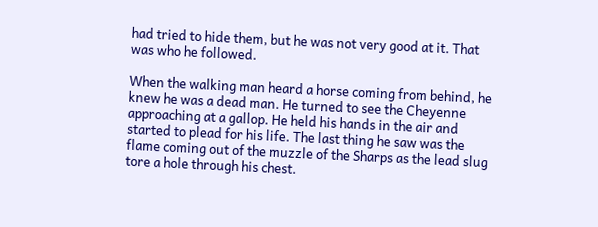had tried to hide them, but he was not very good at it. That was who he followed.

When the walking man heard a horse coming from behind, he knew he was a dead man. He turned to see the Cheyenne approaching at a gallop. He held his hands in the air and started to plead for his life. The last thing he saw was the flame coming out of the muzzle of the Sharps as the lead slug tore a hole through his chest.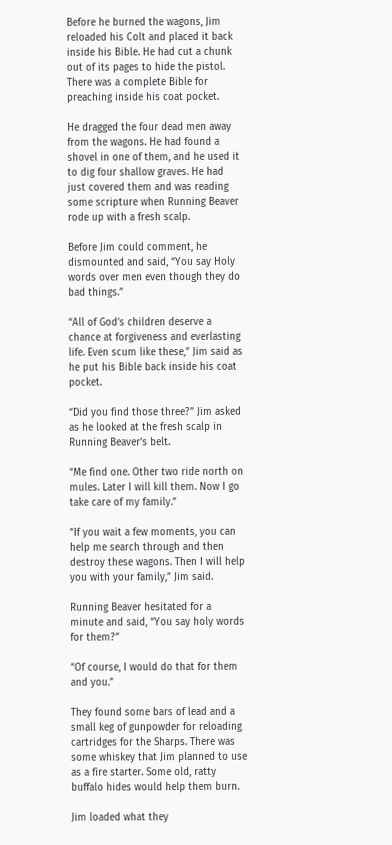Before he burned the wagons, Jim reloaded his Colt and placed it back inside his Bible. He had cut a chunk out of its pages to hide the pistol. There was a complete Bible for preaching inside his coat pocket.

He dragged the four dead men away from the wagons. He had found a shovel in one of them, and he used it to dig four shallow graves. He had just covered them and was reading some scripture when Running Beaver rode up with a fresh scalp.

Before Jim could comment, he dismounted and said, “You say Holy words over men even though they do bad things.”

“All of God’s children deserve a chance at forgiveness and everlasting life. Even scum like these,” Jim said as he put his Bible back inside his coat pocket.

“Did you find those three?” Jim asked as he looked at the fresh scalp in Running Beaver’s belt.

“Me find one. Other two ride north on mules. Later I will kill them. Now I go take care of my family.”

“If you wait a few moments, you can help me search through and then destroy these wagons. Then I will help you with your family,” Jim said.

Running Beaver hesitated for a minute and said, “You say holy words for them?”

“Of course, I would do that for them and you.”

They found some bars of lead and a small keg of gunpowder for reloading cartridges for the Sharps. There was some whiskey that Jim planned to use as a fire starter. Some old, ratty buffalo hides would help them burn.

Jim loaded what they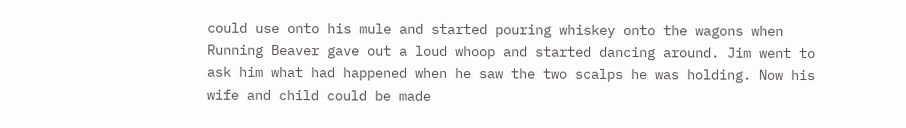could use onto his mule and started pouring whiskey onto the wagons when Running Beaver gave out a loud whoop and started dancing around. Jim went to ask him what had happened when he saw the two scalps he was holding. Now his wife and child could be made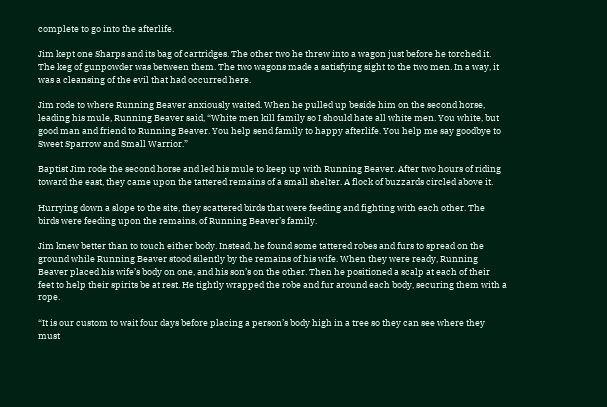complete to go into the afterlife.

Jim kept one Sharps and its bag of cartridges. The other two he threw into a wagon just before he torched it. The keg of gunpowder was between them. The two wagons made a satisfying sight to the two men. In a way, it was a cleansing of the evil that had occurred here.

Jim rode to where Running Beaver anxiously waited. When he pulled up beside him on the second horse, leading his mule, Running Beaver said, “White men kill family so I should hate all white men. You white, but good man and friend to Running Beaver. You help send family to happy afterlife. You help me say goodbye to Sweet Sparrow and Small Warrior.”

Baptist Jim rode the second horse and led his mule to keep up with Running Beaver. After two hours of riding toward the east, they came upon the tattered remains of a small shelter. A flock of buzzards circled above it.

Hurrying down a slope to the site, they scattered birds that were feeding and fighting with each other. The birds were feeding upon the remains, of Running Beaver’s family.

Jim knew better than to touch either body. Instead, he found some tattered robes and furs to spread on the ground while Running Beaver stood silently by the remains of his wife. When they were ready, Running Beaver placed his wife’s body on one, and his son’s on the other. Then he positioned a scalp at each of their feet to help their spirits be at rest. He tightly wrapped the robe and fur around each body, securing them with a rope.

“It is our custom to wait four days before placing a person’s body high in a tree so they can see where they must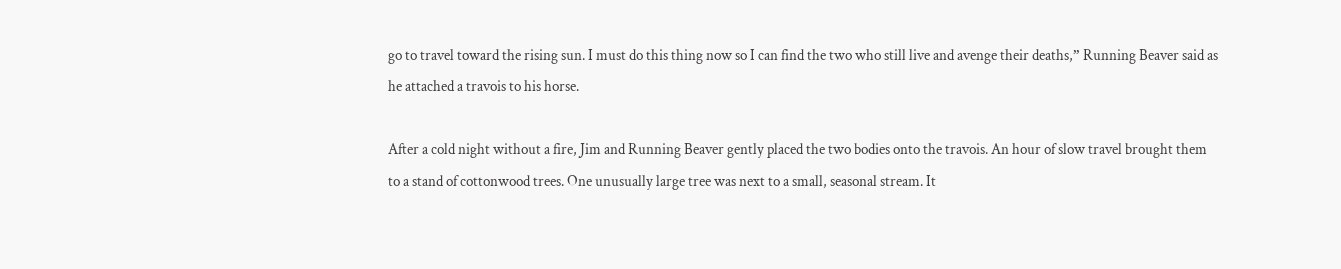go to travel toward the rising sun. I must do this thing now so I can find the two who still live and avenge their deaths,” Running Beaver said as he attached a travois to his horse.

After a cold night without a fire, Jim and Running Beaver gently placed the two bodies onto the travois. An hour of slow travel brought them to a stand of cottonwood trees. One unusually large tree was next to a small, seasonal stream. It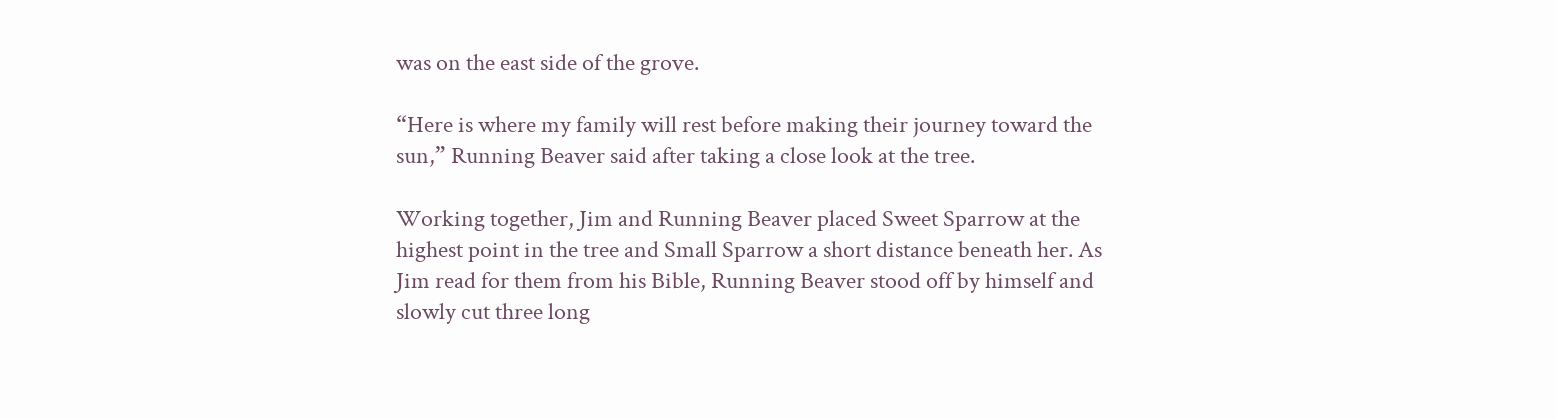was on the east side of the grove.

“Here is where my family will rest before making their journey toward the sun,” Running Beaver said after taking a close look at the tree.

Working together, Jim and Running Beaver placed Sweet Sparrow at the highest point in the tree and Small Sparrow a short distance beneath her. As Jim read for them from his Bible, Running Beaver stood off by himself and slowly cut three long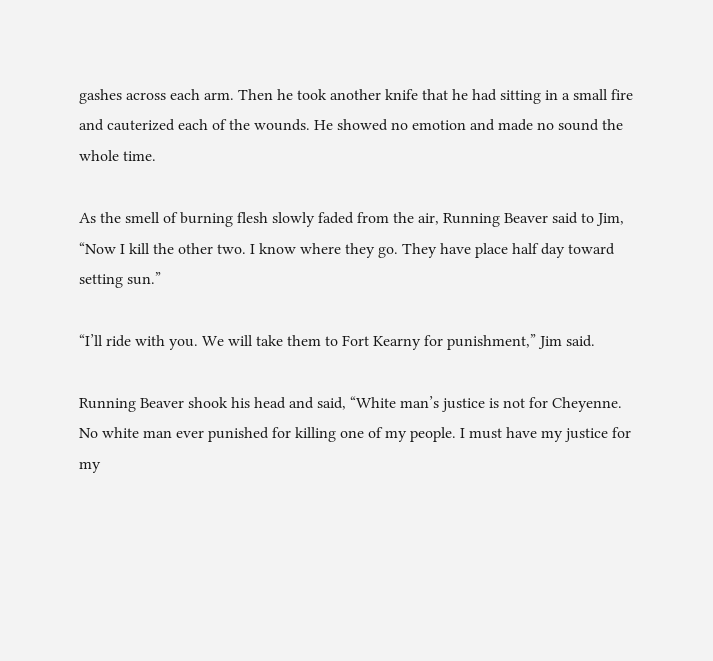gashes across each arm. Then he took another knife that he had sitting in a small fire and cauterized each of the wounds. He showed no emotion and made no sound the whole time.

As the smell of burning flesh slowly faded from the air, Running Beaver said to Jim, “Now I kill the other two. I know where they go. They have place half day toward setting sun.”

“I’ll ride with you. We will take them to Fort Kearny for punishment,” Jim said.

Running Beaver shook his head and said, “White man’s justice is not for Cheyenne. No white man ever punished for killing one of my people. I must have my justice for my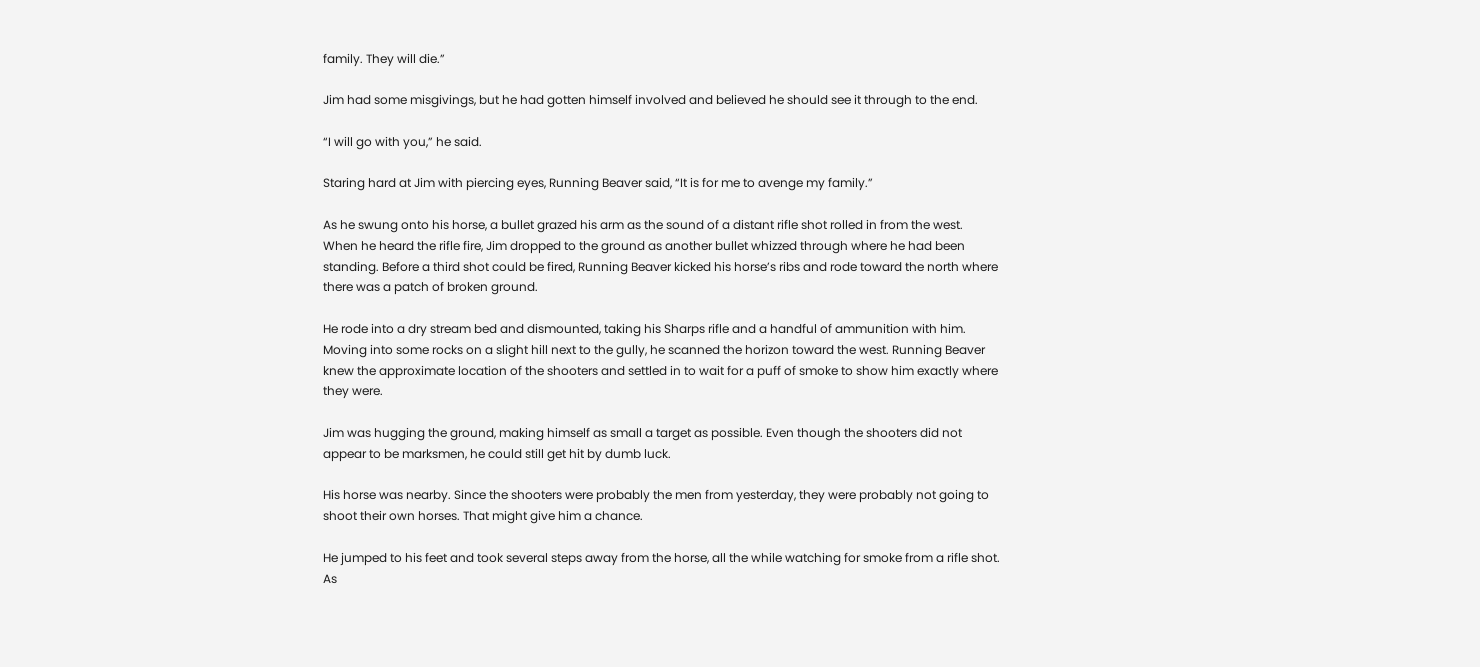family. They will die.”

Jim had some misgivings, but he had gotten himself involved and believed he should see it through to the end.

“I will go with you,” he said.

Staring hard at Jim with piercing eyes, Running Beaver said, “It is for me to avenge my family.”

As he swung onto his horse, a bullet grazed his arm as the sound of a distant rifle shot rolled in from the west. When he heard the rifle fire, Jim dropped to the ground as another bullet whizzed through where he had been standing. Before a third shot could be fired, Running Beaver kicked his horse’s ribs and rode toward the north where there was a patch of broken ground.

He rode into a dry stream bed and dismounted, taking his Sharps rifle and a handful of ammunition with him. Moving into some rocks on a slight hill next to the gully, he scanned the horizon toward the west. Running Beaver knew the approximate location of the shooters and settled in to wait for a puff of smoke to show him exactly where they were.

Jim was hugging the ground, making himself as small a target as possible. Even though the shooters did not appear to be marksmen, he could still get hit by dumb luck.

His horse was nearby. Since the shooters were probably the men from yesterday, they were probably not going to shoot their own horses. That might give him a chance.

He jumped to his feet and took several steps away from the horse, all the while watching for smoke from a rifle shot. As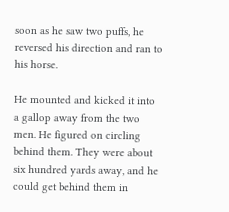soon as he saw two puffs, he reversed his direction and ran to his horse.

He mounted and kicked it into a gallop away from the two men. He figured on circling behind them. They were about six hundred yards away, and he could get behind them in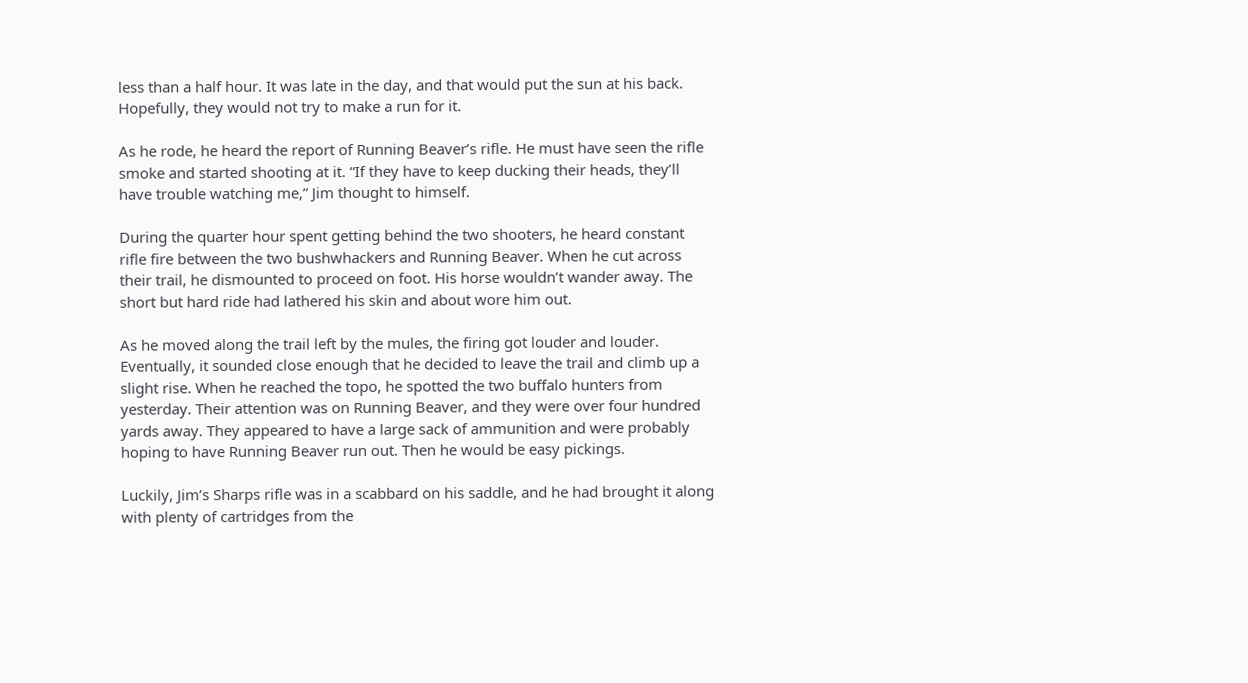less than a half hour. It was late in the day, and that would put the sun at his back. Hopefully, they would not try to make a run for it.

As he rode, he heard the report of Running Beaver’s rifle. He must have seen the rifle smoke and started shooting at it. “If they have to keep ducking their heads, they’ll have trouble watching me,” Jim thought to himself.

During the quarter hour spent getting behind the two shooters, he heard constant rifle fire between the two bushwhackers and Running Beaver. When he cut across their trail, he dismounted to proceed on foot. His horse wouldn’t wander away. The short but hard ride had lathered his skin and about wore him out.

As he moved along the trail left by the mules, the firing got louder and louder. Eventually, it sounded close enough that he decided to leave the trail and climb up a slight rise. When he reached the topo, he spotted the two buffalo hunters from yesterday. Their attention was on Running Beaver, and they were over four hundred yards away. They appeared to have a large sack of ammunition and were probably hoping to have Running Beaver run out. Then he would be easy pickings.

Luckily, Jim’s Sharps rifle was in a scabbard on his saddle, and he had brought it along with plenty of cartridges from the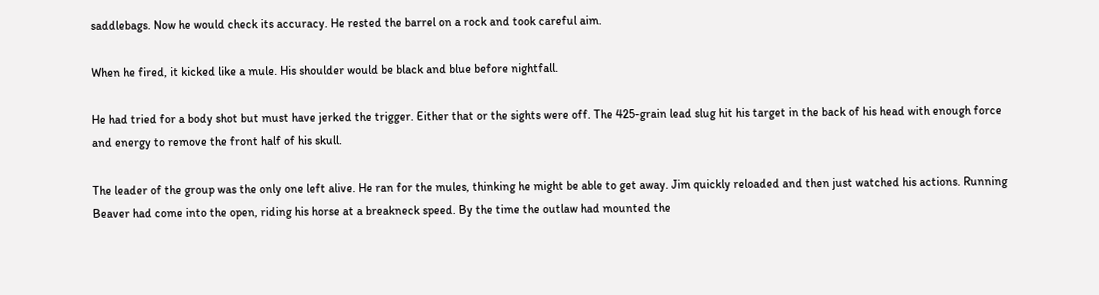saddlebags. Now he would check its accuracy. He rested the barrel on a rock and took careful aim.

When he fired, it kicked like a mule. His shoulder would be black and blue before nightfall.

He had tried for a body shot but must have jerked the trigger. Either that or the sights were off. The 425-grain lead slug hit his target in the back of his head with enough force and energy to remove the front half of his skull.

The leader of the group was the only one left alive. He ran for the mules, thinking he might be able to get away. Jim quickly reloaded and then just watched his actions. Running Beaver had come into the open, riding his horse at a breakneck speed. By the time the outlaw had mounted the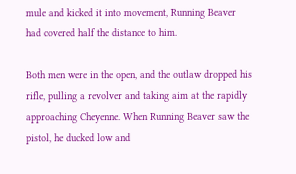mule and kicked it into movement, Running Beaver had covered half the distance to him.

Both men were in the open, and the outlaw dropped his rifle, pulling a revolver and taking aim at the rapidly approaching Cheyenne. When Running Beaver saw the pistol, he ducked low and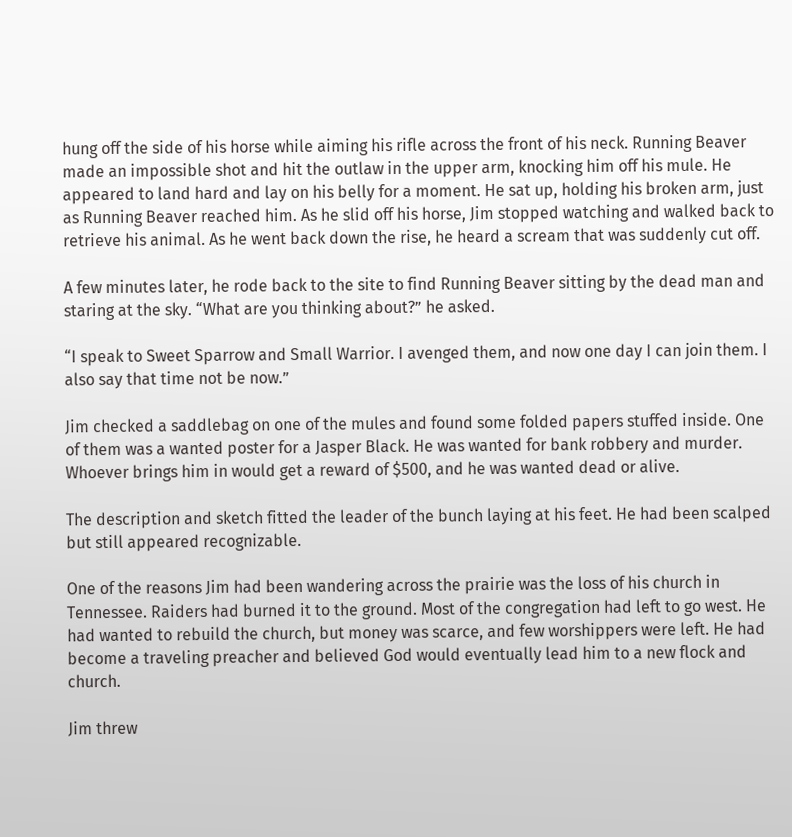hung off the side of his horse while aiming his rifle across the front of his neck. Running Beaver made an impossible shot and hit the outlaw in the upper arm, knocking him off his mule. He appeared to land hard and lay on his belly for a moment. He sat up, holding his broken arm, just as Running Beaver reached him. As he slid off his horse, Jim stopped watching and walked back to retrieve his animal. As he went back down the rise, he heard a scream that was suddenly cut off.

A few minutes later, he rode back to the site to find Running Beaver sitting by the dead man and staring at the sky. “What are you thinking about?” he asked.

“I speak to Sweet Sparrow and Small Warrior. I avenged them, and now one day I can join them. I also say that time not be now.”

Jim checked a saddlebag on one of the mules and found some folded papers stuffed inside. One of them was a wanted poster for a Jasper Black. He was wanted for bank robbery and murder. Whoever brings him in would get a reward of $500, and he was wanted dead or alive.

The description and sketch fitted the leader of the bunch laying at his feet. He had been scalped but still appeared recognizable.

One of the reasons Jim had been wandering across the prairie was the loss of his church in Tennessee. Raiders had burned it to the ground. Most of the congregation had left to go west. He had wanted to rebuild the church, but money was scarce, and few worshippers were left. He had become a traveling preacher and believed God would eventually lead him to a new flock and church.

Jim threw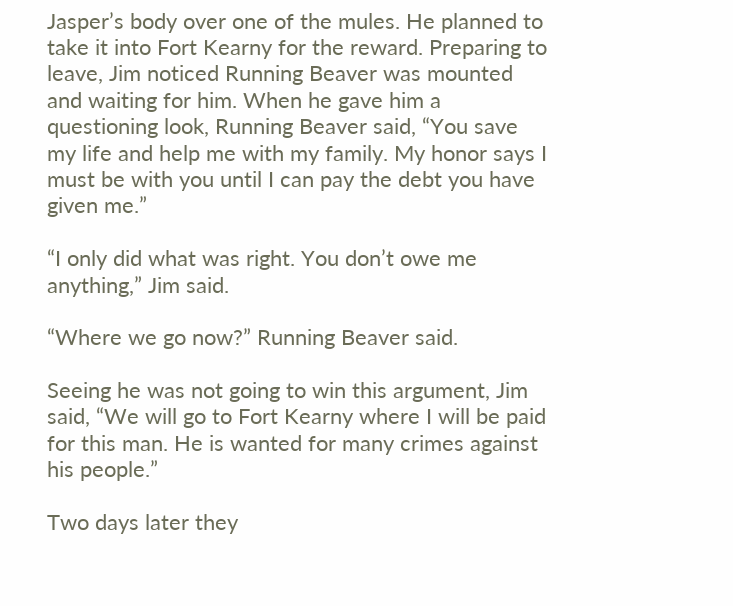Jasper’s body over one of the mules. He planned to take it into Fort Kearny for the reward. Preparing to leave, Jim noticed Running Beaver was mounted and waiting for him. When he gave him a questioning look, Running Beaver said, “You save my life and help me with my family. My honor says I must be with you until I can pay the debt you have given me.”

“I only did what was right. You don’t owe me anything,” Jim said.

“Where we go now?” Running Beaver said.

Seeing he was not going to win this argument, Jim said, “We will go to Fort Kearny where I will be paid for this man. He is wanted for many crimes against his people.”

Two days later they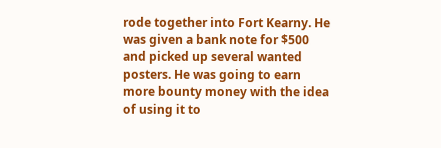rode together into Fort Kearny. He was given a bank note for $500 and picked up several wanted posters. He was going to earn more bounty money with the idea of using it to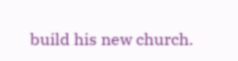build his new church.